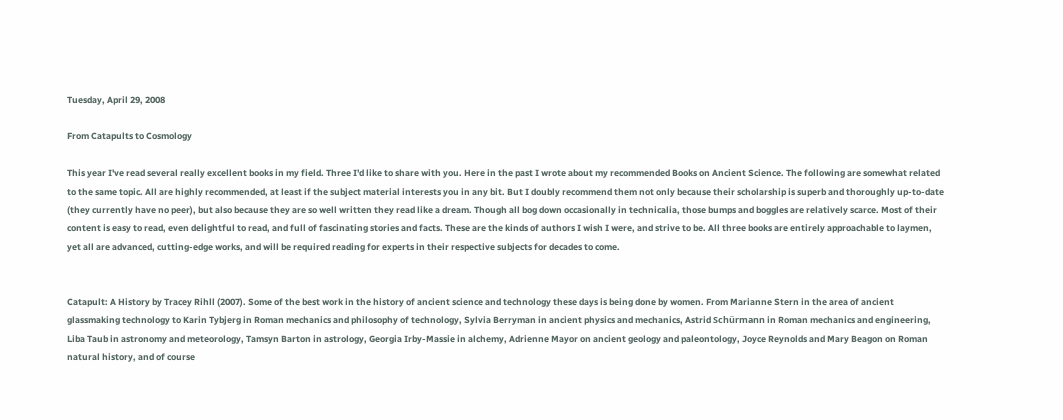Tuesday, April 29, 2008

From Catapults to Cosmology

This year I've read several really excellent books in my field. Three I'd like to share with you. Here in the past I wrote about my recommended Books on Ancient Science. The following are somewhat related to the same topic. All are highly recommended, at least if the subject material interests you in any bit. But I doubly recommend them not only because their scholarship is superb and thoroughly up-to-date (they currently have no peer), but also because they are so well written they read like a dream. Though all bog down occasionally in technicalia, those bumps and boggles are relatively scarce. Most of their content is easy to read, even delightful to read, and full of fascinating stories and facts. These are the kinds of authors I wish I were, and strive to be. All three books are entirely approachable to laymen, yet all are advanced, cutting-edge works, and will be required reading for experts in their respective subjects for decades to come.


Catapult: A History by Tracey Rihll (2007). Some of the best work in the history of ancient science and technology these days is being done by women. From Marianne Stern in the area of ancient glassmaking technology to Karin Tybjerg in Roman mechanics and philosophy of technology, Sylvia Berryman in ancient physics and mechanics, Astrid Schürmann in Roman mechanics and engineering, Liba Taub in astronomy and meteorology, Tamsyn Barton in astrology, Georgia Irby-Massie in alchemy, Adrienne Mayor on ancient geology and paleontology, Joyce Reynolds and Mary Beagon on Roman natural history, and of course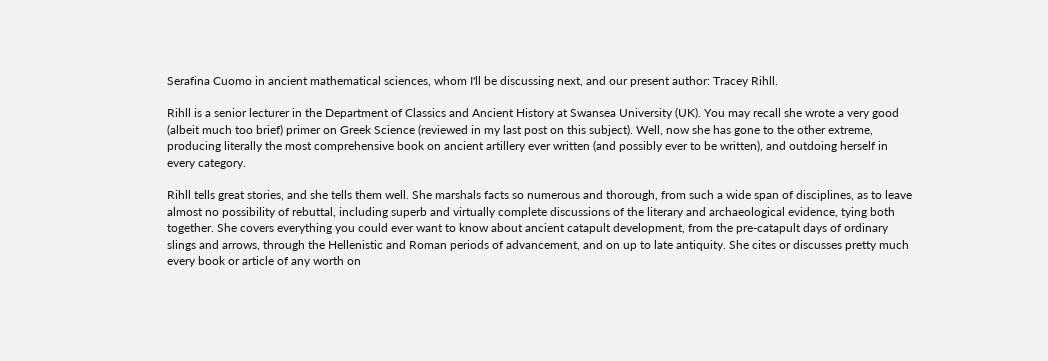Serafina Cuomo in ancient mathematical sciences, whom I'll be discussing next, and our present author: Tracey Rihll.

Rihll is a senior lecturer in the Department of Classics and Ancient History at Swansea University (UK). You may recall she wrote a very good (albeit much too brief) primer on Greek Science (reviewed in my last post on this subject). Well, now she has gone to the other extreme, producing literally the most comprehensive book on ancient artillery ever written (and possibly ever to be written), and outdoing herself in every category.

Rihll tells great stories, and she tells them well. She marshals facts so numerous and thorough, from such a wide span of disciplines, as to leave almost no possibility of rebuttal, including superb and virtually complete discussions of the literary and archaeological evidence, tying both together. She covers everything you could ever want to know about ancient catapult development, from the pre-catapult days of ordinary slings and arrows, through the Hellenistic and Roman periods of advancement, and on up to late antiquity. She cites or discusses pretty much every book or article of any worth on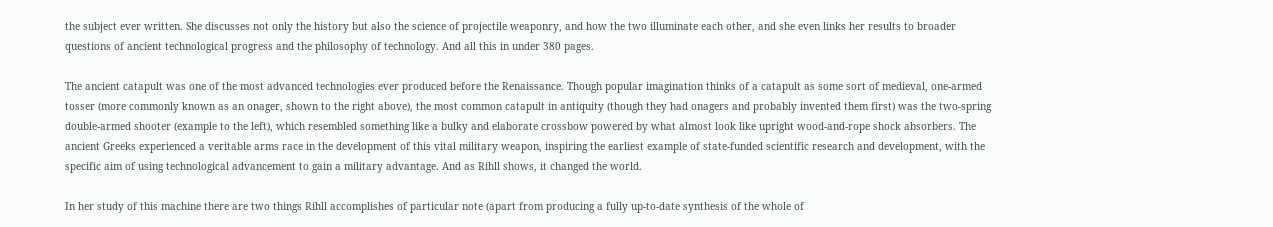the subject ever written. She discusses not only the history but also the science of projectile weaponry, and how the two illuminate each other, and she even links her results to broader questions of ancient technological progress and the philosophy of technology. And all this in under 380 pages.

The ancient catapult was one of the most advanced technologies ever produced before the Renaissance. Though popular imagination thinks of a catapult as some sort of medieval, one-armed tosser (more commonly known as an onager, shown to the right above), the most common catapult in antiquity (though they had onagers and probably invented them first) was the two-spring double-armed shooter (example to the left), which resembled something like a bulky and elaborate crossbow powered by what almost look like upright wood-and-rope shock absorbers. The ancient Greeks experienced a veritable arms race in the development of this vital military weapon, inspiring the earliest example of state-funded scientific research and development, with the specific aim of using technological advancement to gain a military advantage. And as Rihll shows, it changed the world.

In her study of this machine there are two things Rihll accomplishes of particular note (apart from producing a fully up-to-date synthesis of the whole of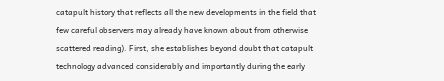catapult history that reflects all the new developments in the field that few careful observers may already have known about from otherwise scattered reading). First, she establishes beyond doubt that catapult technology advanced considerably and importantly during the early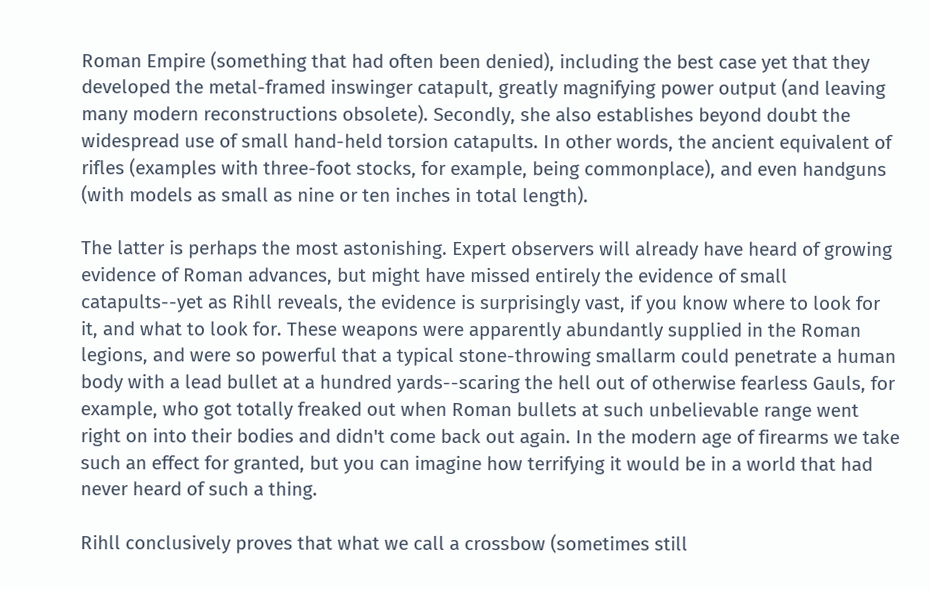Roman Empire (something that had often been denied), including the best case yet that they developed the metal-framed inswinger catapult, greatly magnifying power output (and leaving many modern reconstructions obsolete). Secondly, she also establishes beyond doubt the widespread use of small hand-held torsion catapults. In other words, the ancient equivalent of rifles (examples with three-foot stocks, for example, being commonplace), and even handguns (with models as small as nine or ten inches in total length).

The latter is perhaps the most astonishing. Expert observers will already have heard of growing evidence of Roman advances, but might have missed entirely the evidence of small catapults--yet as Rihll reveals, the evidence is surprisingly vast, if you know where to look for it, and what to look for. These weapons were apparently abundantly supplied in the Roman legions, and were so powerful that a typical stone-throwing smallarm could penetrate a human body with a lead bullet at a hundred yards--scaring the hell out of otherwise fearless Gauls, for example, who got totally freaked out when Roman bullets at such unbelievable range went right on into their bodies and didn't come back out again. In the modern age of firearms we take such an effect for granted, but you can imagine how terrifying it would be in a world that had never heard of such a thing.

Rihll conclusively proves that what we call a crossbow (sometimes still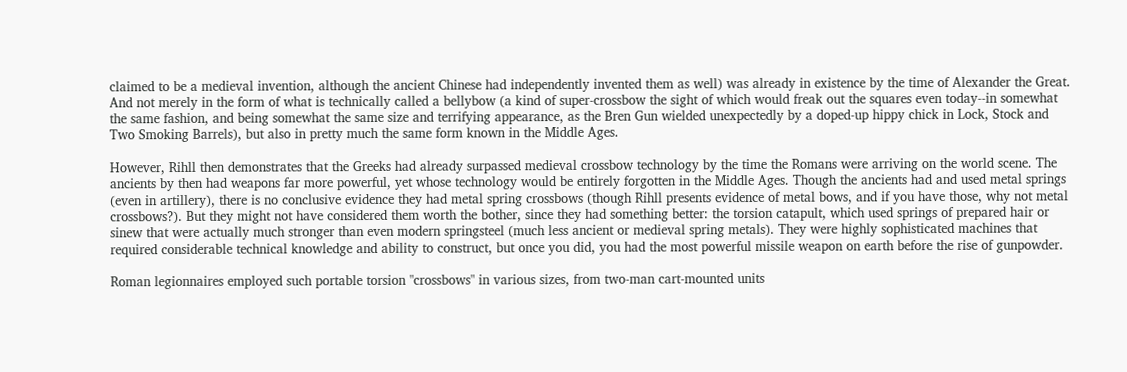claimed to be a medieval invention, although the ancient Chinese had independently invented them as well) was already in existence by the time of Alexander the Great. And not merely in the form of what is technically called a bellybow (a kind of super-crossbow the sight of which would freak out the squares even today--in somewhat the same fashion, and being somewhat the same size and terrifying appearance, as the Bren Gun wielded unexpectedly by a doped-up hippy chick in Lock, Stock and Two Smoking Barrels), but also in pretty much the same form known in the Middle Ages.

However, Rihll then demonstrates that the Greeks had already surpassed medieval crossbow technology by the time the Romans were arriving on the world scene. The ancients by then had weapons far more powerful, yet whose technology would be entirely forgotten in the Middle Ages. Though the ancients had and used metal springs (even in artillery), there is no conclusive evidence they had metal spring crossbows (though Rihll presents evidence of metal bows, and if you have those, why not metal crossbows?). But they might not have considered them worth the bother, since they had something better: the torsion catapult, which used springs of prepared hair or sinew that were actually much stronger than even modern springsteel (much less ancient or medieval spring metals). They were highly sophisticated machines that required considerable technical knowledge and ability to construct, but once you did, you had the most powerful missile weapon on earth before the rise of gunpowder.

Roman legionnaires employed such portable torsion "crossbows" in various sizes, from two-man cart-mounted units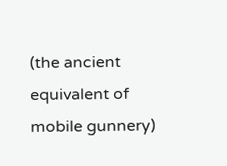(the ancient equivalent of mobile gunnery)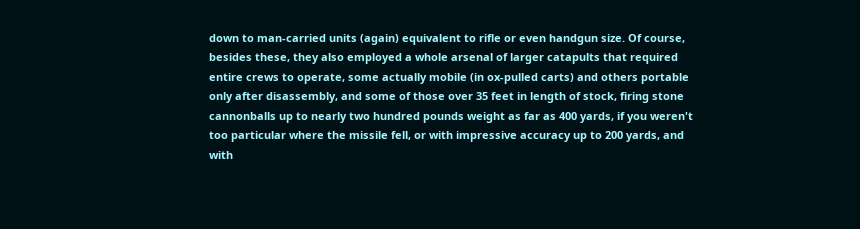down to man-carried units (again) equivalent to rifle or even handgun size. Of course, besides these, they also employed a whole arsenal of larger catapults that required entire crews to operate, some actually mobile (in ox-pulled carts) and others portable only after disassembly, and some of those over 35 feet in length of stock, firing stone cannonballs up to nearly two hundred pounds weight as far as 400 yards, if you weren't too particular where the missile fell, or with impressive accuracy up to 200 yards, and with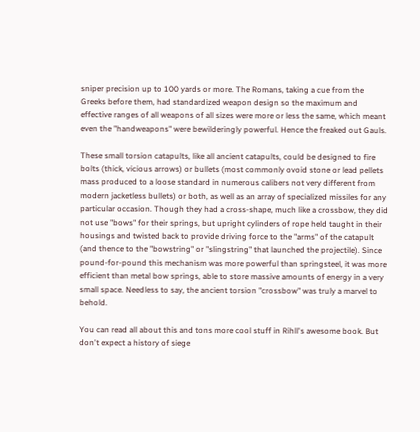sniper precision up to 100 yards or more. The Romans, taking a cue from the Greeks before them, had standardized weapon design so the maximum and effective ranges of all weapons of all sizes were more or less the same, which meant even the "handweapons" were bewilderingly powerful. Hence the freaked out Gauls.

These small torsion catapults, like all ancient catapults, could be designed to fire bolts (thick, vicious arrows) or bullets (most commonly ovoid stone or lead pellets mass produced to a loose standard in numerous calibers not very different from modern jacketless bullets) or both, as well as an array of specialized missiles for any particular occasion. Though they had a cross-shape, much like a crossbow, they did not use "bows" for their springs, but upright cylinders of rope held taught in their housings and twisted back to provide driving force to the "arms" of the catapult (and thence to the "bowstring" or "slingstring" that launched the projectile). Since
pound-for-pound this mechanism was more powerful than springsteel, it was more efficient than metal bow springs, able to store massive amounts of energy in a very small space. Needless to say, the ancient torsion "crossbow" was truly a marvel to behold.

You can read all about this and tons more cool stuff in Rihll's awesome book. But don't expect a history of siege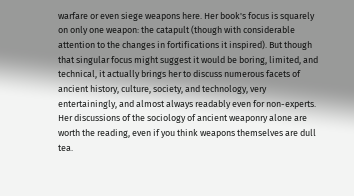warfare or even siege weapons here. Her book's focus is squarely on only one weapon: the catapult (though with considerable attention to the changes in fortifications it inspired). But though that singular focus might suggest it would be boring, limited, and technical, it actually brings her to discuss numerous facets of ancient history, culture, society, and technology, very entertainingly, and almost always readably even for non-experts. Her discussions of the sociology of ancient weaponry alone are worth the reading, even if you think weapons themselves are dull tea.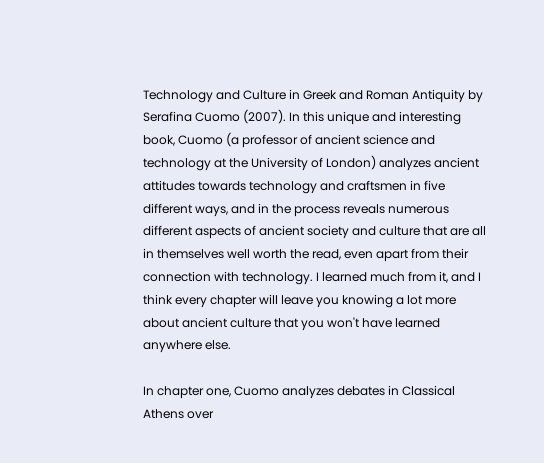Technology and Culture in Greek and Roman Antiquity by Serafina Cuomo (2007). In this unique and interesting book, Cuomo (a professor of ancient science and technology at the University of London) analyzes ancient attitudes towards technology and craftsmen in five different ways, and in the process reveals numerous different aspects of ancient society and culture that are all in themselves well worth the read, even apart from their connection with technology. I learned much from it, and I think every chapter will leave you knowing a lot more about ancient culture that you won't have learned anywhere else.

In chapter one, Cuomo analyzes debates in Classical Athens over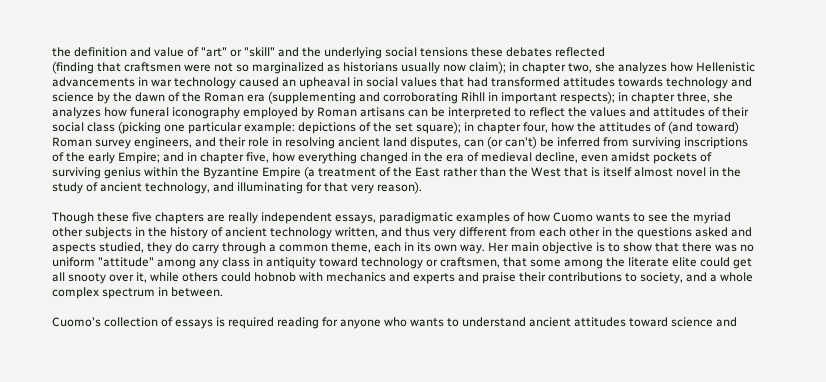the definition and value of "art" or "skill" and the underlying social tensions these debates reflected
(finding that craftsmen were not so marginalized as historians usually now claim); in chapter two, she analyzes how Hellenistic advancements in war technology caused an upheaval in social values that had transformed attitudes towards technology and science by the dawn of the Roman era (supplementing and corroborating Rihll in important respects); in chapter three, she analyzes how funeral iconography employed by Roman artisans can be interpreted to reflect the values and attitudes of their social class (picking one particular example: depictions of the set square); in chapter four, how the attitudes of (and toward) Roman survey engineers, and their role in resolving ancient land disputes, can (or can't) be inferred from surviving inscriptions of the early Empire; and in chapter five, how everything changed in the era of medieval decline, even amidst pockets of surviving genius within the Byzantine Empire (a treatment of the East rather than the West that is itself almost novel in the study of ancient technology, and illuminating for that very reason).

Though these five chapters are really independent essays, paradigmatic examples of how Cuomo wants to see the myriad other subjects in the history of ancient technology written, and thus very different from each other in the questions asked and aspects studied, they do carry through a common theme, each in its own way. Her main objective is to show that there was no uniform "attitude" among any class in antiquity toward technology or craftsmen, that some among the literate elite could get all snooty over it, while others could hobnob with mechanics and experts and praise their contributions to society, and a whole complex spectrum in between.

Cuomo's collection of essays is required reading for anyone who wants to understand ancient attitudes toward science and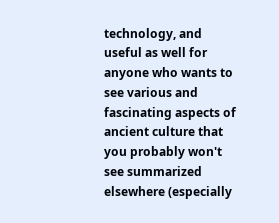technology, and useful as well for anyone who wants to see various and fascinating aspects of ancient culture that you probably won't see summarized elsewhere (especially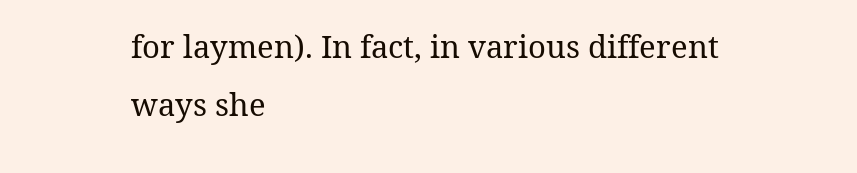for laymen). In fact, in various different ways she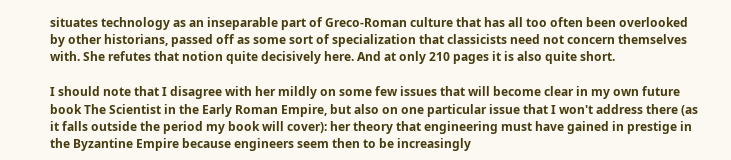situates technology as an inseparable part of Greco-Roman culture that has all too often been overlooked by other historians, passed off as some sort of specialization that classicists need not concern themselves with. She refutes that notion quite decisively here. And at only 210 pages it is also quite short.

I should note that I disagree with her mildly on some few issues that will become clear in my own future book The Scientist in the Early Roman Empire, but also on one particular issue that I won't address there (as it falls outside the period my book will cover): her theory that engineering must have gained in prestige in the Byzantine Empire because engineers seem then to be increasingly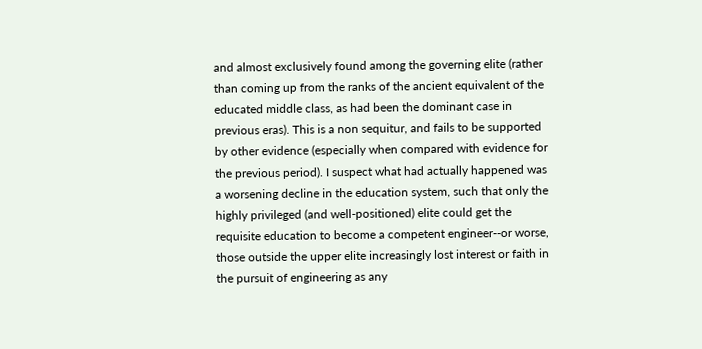and almost exclusively found among the governing elite (rather than coming up from the ranks of the ancient equivalent of the educated middle class, as had been the dominant case in previous eras). This is a non sequitur, and fails to be supported by other evidence (especially when compared with evidence for the previous period). I suspect what had actually happened was a worsening decline in the education system, such that only the highly privileged (and well-positioned) elite could get the requisite education to become a competent engineer--or worse, those outside the upper elite increasingly lost interest or faith in the pursuit of engineering as any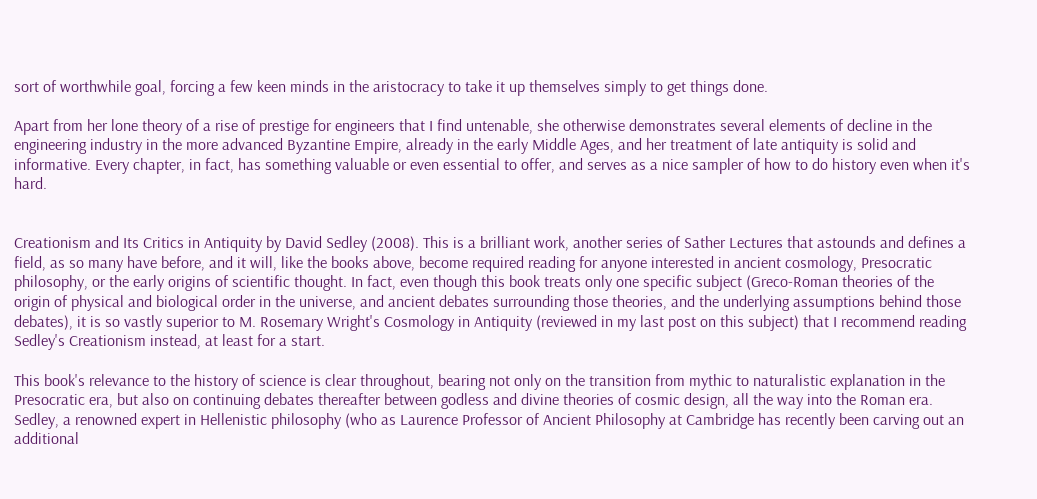sort of worthwhile goal, forcing a few keen minds in the aristocracy to take it up themselves simply to get things done.

Apart from her lone theory of a rise of prestige for engineers that I find untenable, she otherwise demonstrates several elements of decline in the engineering industry in the more advanced Byzantine Empire, already in the early Middle Ages, and her treatment of late antiquity is solid and informative. Every chapter, in fact, has something valuable or even essential to offer, and serves as a nice sampler of how to do history even when it's hard.


Creationism and Its Critics in Antiquity by David Sedley (2008). This is a brilliant work, another series of Sather Lectures that astounds and defines a field, as so many have before, and it will, like the books above, become required reading for anyone interested in ancient cosmology, Presocratic philosophy, or the early origins of scientific thought. In fact, even though this book treats only one specific subject (Greco-Roman theories of the origin of physical and biological order in the universe, and ancient debates surrounding those theories, and the underlying assumptions behind those debates), it is so vastly superior to M. Rosemary Wright's Cosmology in Antiquity (reviewed in my last post on this subject) that I recommend reading Sedley's Creationism instead, at least for a start.

This book's relevance to the history of science is clear throughout, bearing not only on the transition from mythic to naturalistic explanation in the Presocratic era, but also on continuing debates thereafter between godless and divine theories of cosmic design, all the way into the Roman era. Sedley, a renowned expert in Hellenistic philosophy (who as Laurence Professor of Ancient Philosophy at Cambridge has recently been carving out an additional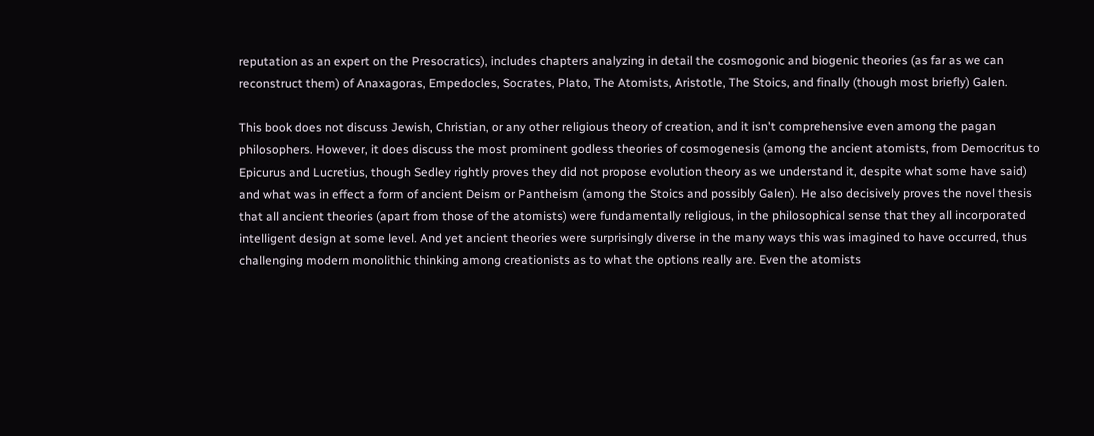reputation as an expert on the Presocratics), includes chapters analyzing in detail the cosmogonic and biogenic theories (as far as we can reconstruct them) of Anaxagoras, Empedocles, Socrates, Plato, The Atomists, Aristotle, The Stoics, and finally (though most briefly) Galen.

This book does not discuss Jewish, Christian, or any other religious theory of creation, and it isn't comprehensive even among the pagan philosophers. However, it does discuss the most prominent godless theories of cosmogenesis (among the ancient atomists, from Democritus to Epicurus and Lucretius, though Sedley rightly proves they did not propose evolution theory as we understand it, despite what some have said) and what was in effect a form of ancient Deism or Pantheism (among the Stoics and possibly Galen). He also decisively proves the novel thesis that all ancient theories (apart from those of the atomists) were fundamentally religious, in the philosophical sense that they all incorporated intelligent design at some level. And yet ancient theories were surprisingly diverse in the many ways this was imagined to have occurred, thus challenging modern monolithic thinking among creationists as to what the options really are. Even the atomists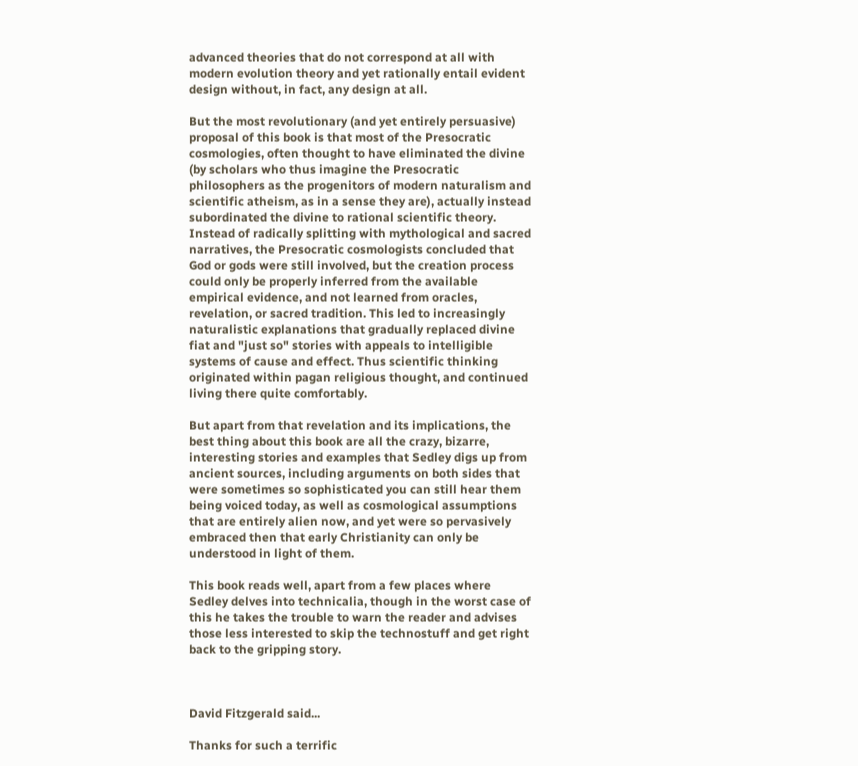advanced theories that do not correspond at all with modern evolution theory and yet rationally entail evident design without, in fact, any design at all.

But the most revolutionary (and yet entirely persuasive) proposal of this book is that most of the Presocratic cosmologies, often thought to have eliminated the divine (by scholars who thus imagine the Presocratic philosophers as the progenitors of modern naturalism and scientific atheism, as in a sense they are), actually instead subordinated the divine to rational scientific theory. Instead of radically splitting with mythological and sacred narratives, the Presocratic cosmologists concluded that God or gods were still involved, but the creation process could only be properly inferred from the available empirical evidence, and not learned from oracles, revelation, or sacred tradition. This led to increasingly naturalistic explanations that gradually replaced divine fiat and "just so" stories with appeals to intelligible systems of cause and effect. Thus scientific thinking originated within pagan religious thought, and continued living there quite comfortably.

But apart from that revelation and its implications, the best thing about this book are all the crazy, bizarre, interesting stories and examples that Sedley digs up from ancient sources, including arguments on both sides that were sometimes so sophisticated you can still hear them being voiced today, as well as cosmological assumptions that are entirely alien now, and yet were so pervasively embraced then that early Christianity can only be understood in light of them.

This book reads well, apart from a few places where Sedley delves into technicalia, though in the worst case of this he takes the trouble to warn the reader and advises those less interested to skip the technostuff and get right back to the gripping story.



David Fitzgerald said...

Thanks for such a terrific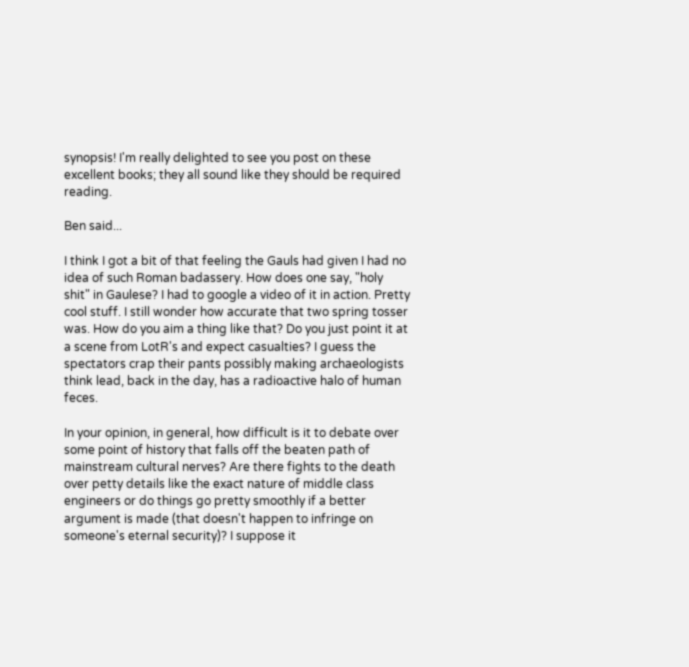synopsis! I'm really delighted to see you post on these excellent books; they all sound like they should be required reading.

Ben said...

I think I got a bit of that feeling the Gauls had given I had no idea of such Roman badassery. How does one say, "holy shit" in Gaulese? I had to google a video of it in action. Pretty cool stuff. I still wonder how accurate that two spring tosser was. How do you aim a thing like that? Do you just point it at a scene from LotR's and expect casualties? I guess the spectators crap their pants possibly making archaeologists think lead, back in the day, has a radioactive halo of human feces.

In your opinion, in general, how difficult is it to debate over some point of history that falls off the beaten path of mainstream cultural nerves? Are there fights to the death over petty details like the exact nature of middle class engineers or do things go pretty smoothly if a better argument is made (that doesn't happen to infringe on someone's eternal security)? I suppose it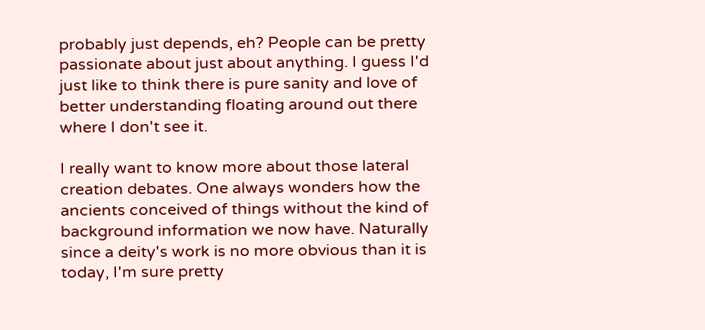probably just depends, eh? People can be pretty passionate about just about anything. I guess I'd just like to think there is pure sanity and love of better understanding floating around out there where I don't see it.

I really want to know more about those lateral creation debates. One always wonders how the ancients conceived of things without the kind of background information we now have. Naturally since a deity's work is no more obvious than it is today, I'm sure pretty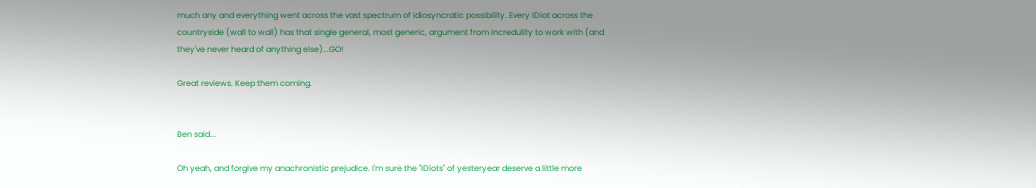much any and everything went across the vast spectrum of idiosyncratic possibility. Every IDiot across the countryside (wall to wall) has that single general, most generic, argument from incredulity to work with (and they've never heard of anything else)...GO!

Great reviews. Keep them coming.


Ben said...

Oh yeah, and forgive my anachronistic prejudice. I'm sure the "IDiots" of yesteryear deserve a little more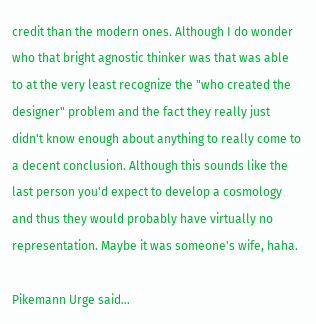credit than the modern ones. Although I do wonder who that bright agnostic thinker was that was able to at the very least recognize the "who created the designer" problem and the fact they really just didn't know enough about anything to really come to a decent conclusion. Although this sounds like the last person you'd expect to develop a cosmology and thus they would probably have virtually no representation. Maybe it was someone's wife, haha.

Pikemann Urge said...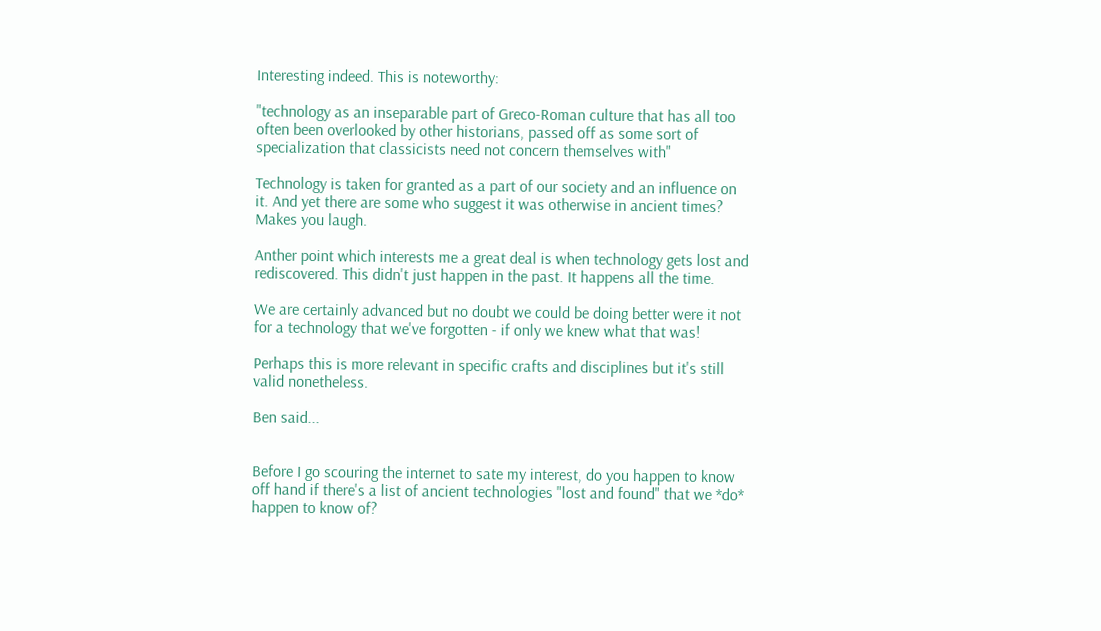Interesting indeed. This is noteworthy:

"technology as an inseparable part of Greco-Roman culture that has all too often been overlooked by other historians, passed off as some sort of specialization that classicists need not concern themselves with"

Technology is taken for granted as a part of our society and an influence on it. And yet there are some who suggest it was otherwise in ancient times? Makes you laugh.

Anther point which interests me a great deal is when technology gets lost and rediscovered. This didn't just happen in the past. It happens all the time.

We are certainly advanced but no doubt we could be doing better were it not for a technology that we've forgotten - if only we knew what that was!

Perhaps this is more relevant in specific crafts and disciplines but it's still valid nonetheless.

Ben said...


Before I go scouring the internet to sate my interest, do you happen to know off hand if there's a list of ancient technologies "lost and found" that we *do* happen to know of?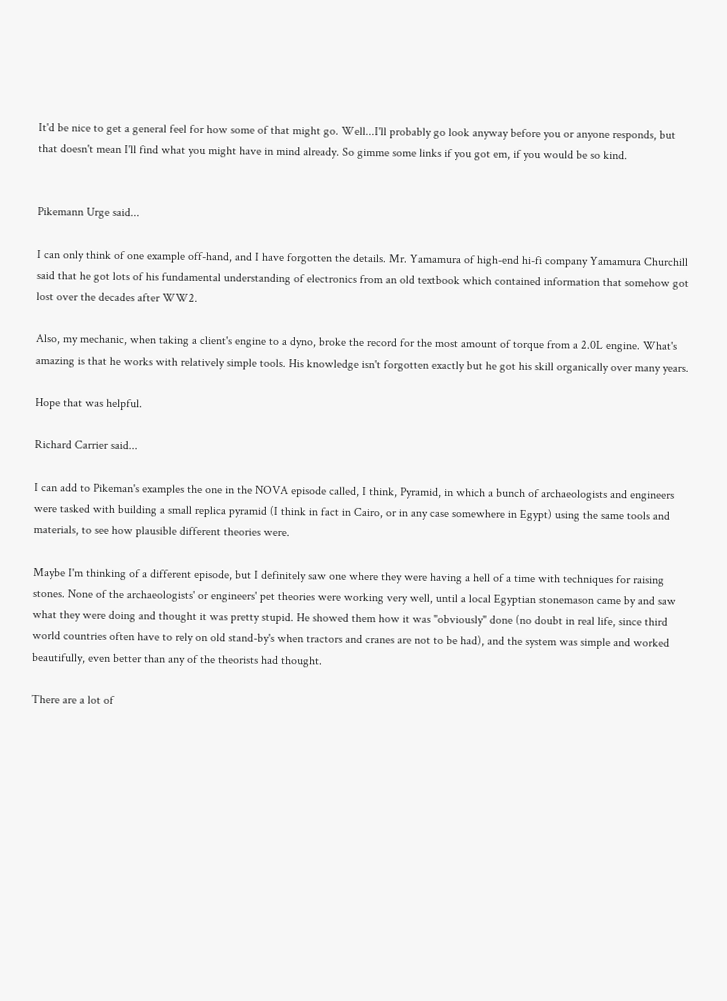It'd be nice to get a general feel for how some of that might go. Well...I'll probably go look anyway before you or anyone responds, but that doesn't mean I'll find what you might have in mind already. So gimme some links if you got em, if you would be so kind.


Pikemann Urge said...

I can only think of one example off-hand, and I have forgotten the details. Mr. Yamamura of high-end hi-fi company Yamamura Churchill said that he got lots of his fundamental understanding of electronics from an old textbook which contained information that somehow got lost over the decades after WW2.

Also, my mechanic, when taking a client's engine to a dyno, broke the record for the most amount of torque from a 2.0L engine. What's amazing is that he works with relatively simple tools. His knowledge isn't forgotten exactly but he got his skill organically over many years.

Hope that was helpful.

Richard Carrier said...

I can add to Pikeman's examples the one in the NOVA episode called, I think, Pyramid, in which a bunch of archaeologists and engineers were tasked with building a small replica pyramid (I think in fact in Cairo, or in any case somewhere in Egypt) using the same tools and materials, to see how plausible different theories were.

Maybe I'm thinking of a different episode, but I definitely saw one where they were having a hell of a time with techniques for raising stones. None of the archaeologists' or engineers' pet theories were working very well, until a local Egyptian stonemason came by and saw what they were doing and thought it was pretty stupid. He showed them how it was "obviously" done (no doubt in real life, since third world countries often have to rely on old stand-by's when tractors and cranes are not to be had), and the system was simple and worked beautifully, even better than any of the theorists had thought.

There are a lot of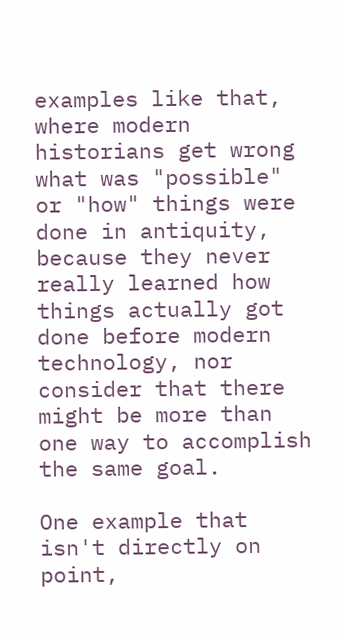examples like that, where modern historians get wrong what was "possible" or "how" things were done in antiquity, because they never really learned how things actually got done before modern technology, nor consider that there might be more than one way to accomplish the same goal.

One example that isn't directly on point,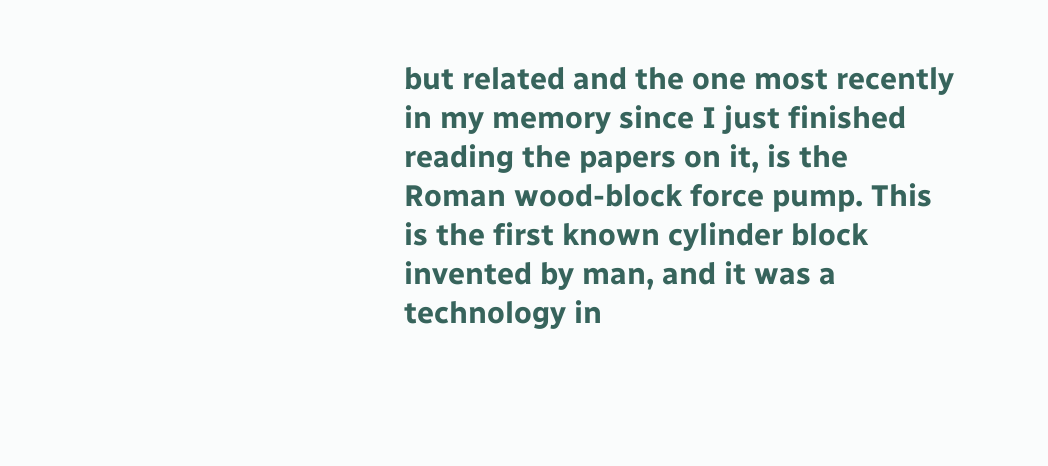but related and the one most recently in my memory since I just finished reading the papers on it, is the Roman wood-block force pump. This is the first known cylinder block invented by man, and it was a technology in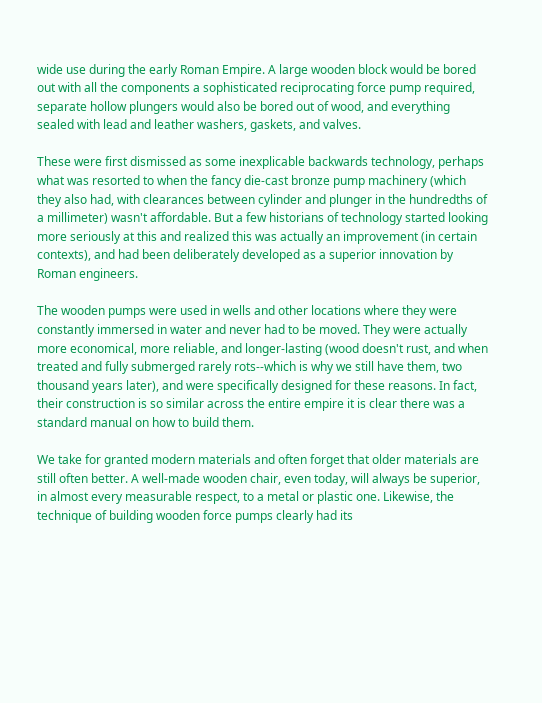wide use during the early Roman Empire. A large wooden block would be bored out with all the components a sophisticated reciprocating force pump required, separate hollow plungers would also be bored out of wood, and everything sealed with lead and leather washers, gaskets, and valves.

These were first dismissed as some inexplicable backwards technology, perhaps what was resorted to when the fancy die-cast bronze pump machinery (which they also had, with clearances between cylinder and plunger in the hundredths of a millimeter) wasn't affordable. But a few historians of technology started looking more seriously at this and realized this was actually an improvement (in certain contexts), and had been deliberately developed as a superior innovation by Roman engineers.

The wooden pumps were used in wells and other locations where they were constantly immersed in water and never had to be moved. They were actually more economical, more reliable, and longer-lasting (wood doesn't rust, and when treated and fully submerged rarely rots--which is why we still have them, two thousand years later), and were specifically designed for these reasons. In fact, their construction is so similar across the entire empire it is clear there was a standard manual on how to build them.

We take for granted modern materials and often forget that older materials are still often better. A well-made wooden chair, even today, will always be superior, in almost every measurable respect, to a metal or plastic one. Likewise, the technique of building wooden force pumps clearly had its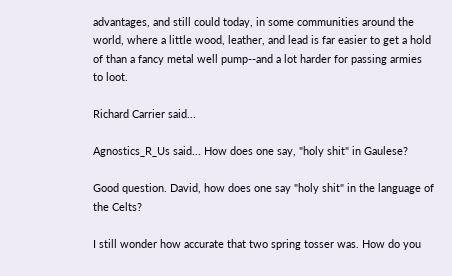advantages, and still could today, in some communities around the world, where a little wood, leather, and lead is far easier to get a hold of than a fancy metal well pump--and a lot harder for passing armies to loot.

Richard Carrier said...

Agnostics_R_Us said... How does one say, "holy shit" in Gaulese?

Good question. David, how does one say "holy shit" in the language of the Celts?

I still wonder how accurate that two spring tosser was. How do you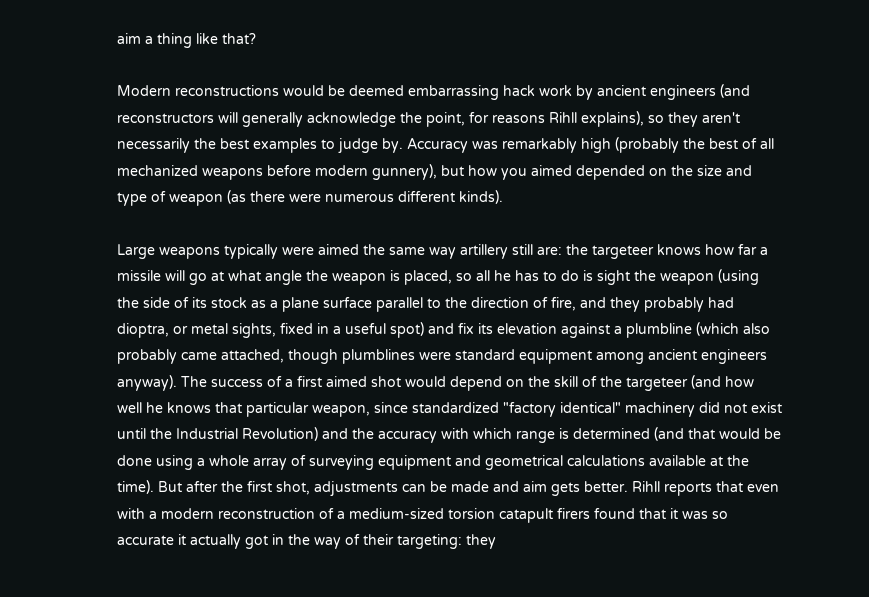aim a thing like that?

Modern reconstructions would be deemed embarrassing hack work by ancient engineers (and reconstructors will generally acknowledge the point, for reasons Rihll explains), so they aren't necessarily the best examples to judge by. Accuracy was remarkably high (probably the best of all mechanized weapons before modern gunnery), but how you aimed depended on the size and type of weapon (as there were numerous different kinds).

Large weapons typically were aimed the same way artillery still are: the targeteer knows how far a missile will go at what angle the weapon is placed, so all he has to do is sight the weapon (using the side of its stock as a plane surface parallel to the direction of fire, and they probably had dioptra, or metal sights, fixed in a useful spot) and fix its elevation against a plumbline (which also probably came attached, though plumblines were standard equipment among ancient engineers anyway). The success of a first aimed shot would depend on the skill of the targeteer (and how well he knows that particular weapon, since standardized "factory identical" machinery did not exist until the Industrial Revolution) and the accuracy with which range is determined (and that would be done using a whole array of surveying equipment and geometrical calculations available at the time). But after the first shot, adjustments can be made and aim gets better. Rihll reports that even with a modern reconstruction of a medium-sized torsion catapult firers found that it was so accurate it actually got in the way of their targeting: they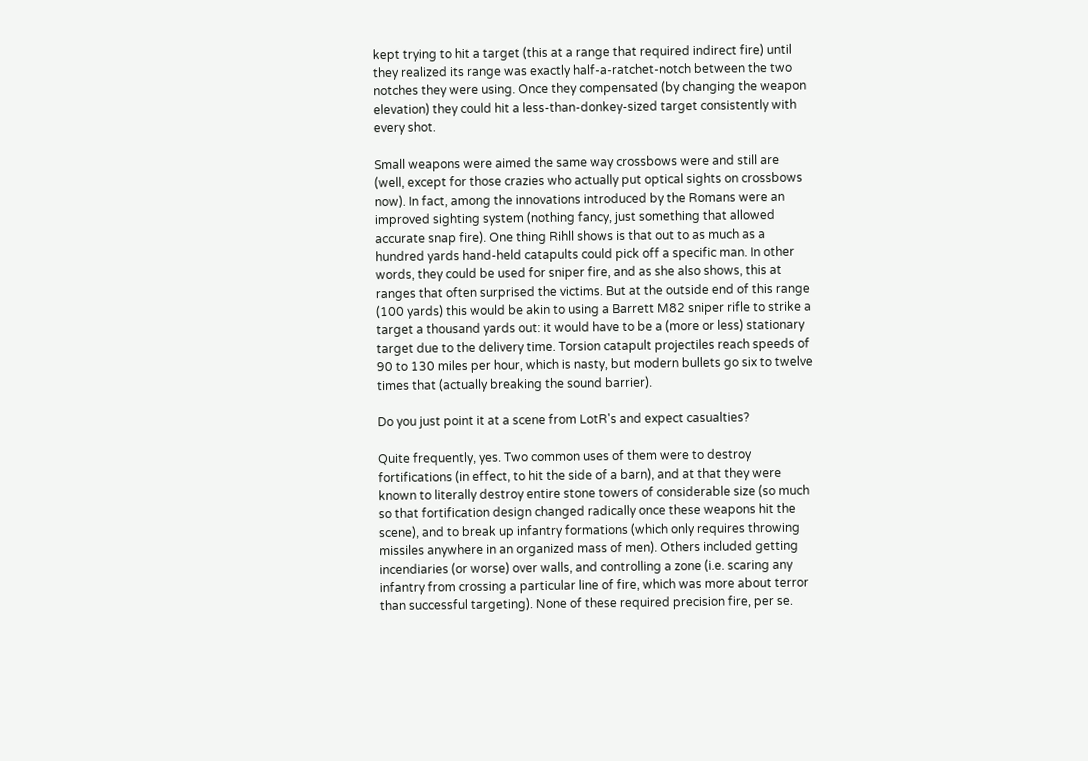kept trying to hit a target (this at a range that required indirect fire) until they realized its range was exactly half-a-ratchet-notch between the two notches they were using. Once they compensated (by changing the weapon elevation) they could hit a less-than-donkey-sized target consistently with every shot.

Small weapons were aimed the same way crossbows were and still are (well, except for those crazies who actually put optical sights on crossbows now). In fact, among the innovations introduced by the Romans were an improved sighting system (nothing fancy, just something that allowed accurate snap fire). One thing Rihll shows is that out to as much as a hundred yards hand-held catapults could pick off a specific man. In other words, they could be used for sniper fire, and as she also shows, this at ranges that often surprised the victims. But at the outside end of this range (100 yards) this would be akin to using a Barrett M82 sniper rifle to strike a target a thousand yards out: it would have to be a (more or less) stationary target due to the delivery time. Torsion catapult projectiles reach speeds of 90 to 130 miles per hour, which is nasty, but modern bullets go six to twelve times that (actually breaking the sound barrier).

Do you just point it at a scene from LotR's and expect casualties?

Quite frequently, yes. Two common uses of them were to destroy fortifications (in effect, to hit the side of a barn), and at that they were known to literally destroy entire stone towers of considerable size (so much so that fortification design changed radically once these weapons hit the scene), and to break up infantry formations (which only requires throwing missiles anywhere in an organized mass of men). Others included getting incendiaries (or worse) over walls, and controlling a zone (i.e. scaring any infantry from crossing a particular line of fire, which was more about terror than successful targeting). None of these required precision fire, per se.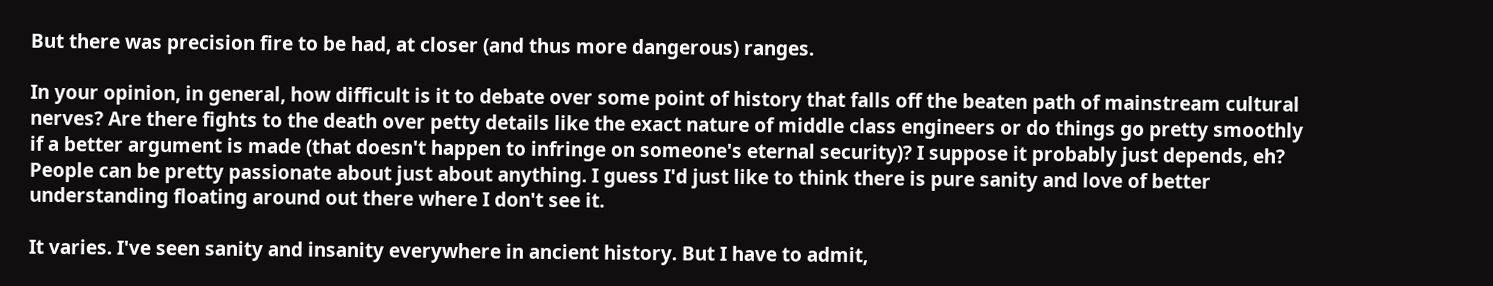But there was precision fire to be had, at closer (and thus more dangerous) ranges.

In your opinion, in general, how difficult is it to debate over some point of history that falls off the beaten path of mainstream cultural nerves? Are there fights to the death over petty details like the exact nature of middle class engineers or do things go pretty smoothly if a better argument is made (that doesn't happen to infringe on someone's eternal security)? I suppose it probably just depends, eh? People can be pretty passionate about just about anything. I guess I'd just like to think there is pure sanity and love of better understanding floating around out there where I don't see it.

It varies. I've seen sanity and insanity everywhere in ancient history. But I have to admit,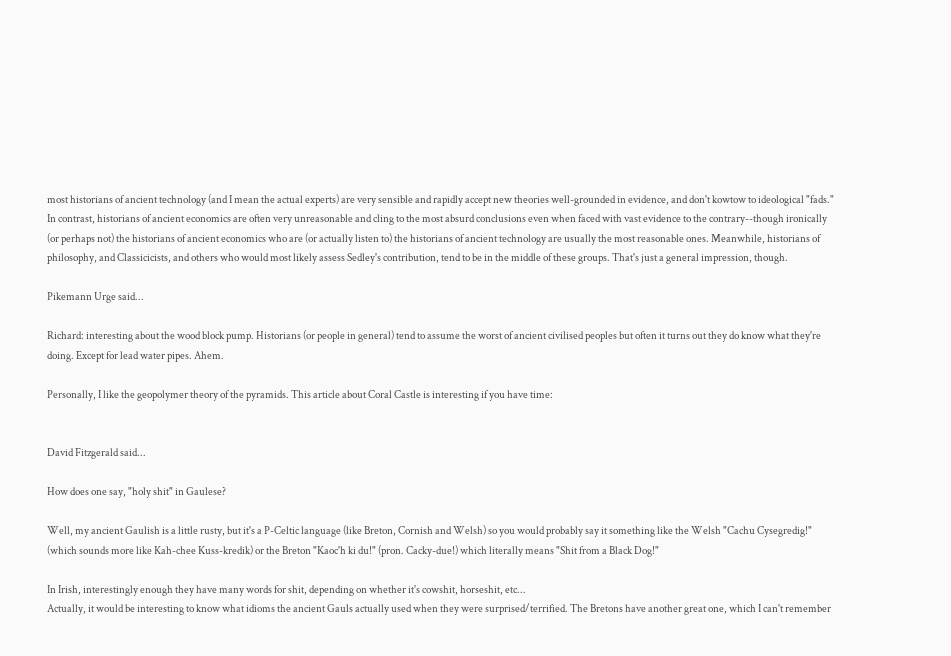most historians of ancient technology (and I mean the actual experts) are very sensible and rapidly accept new theories well-grounded in evidence, and don't kowtow to ideological "fads." In contrast, historians of ancient economics are often very unreasonable and cling to the most absurd conclusions even when faced with vast evidence to the contrary--though ironically (or perhaps not) the historians of ancient economics who are (or actually listen to) the historians of ancient technology are usually the most reasonable ones. Meanwhile, historians of philosophy, and Classicicists, and others who would most likely assess Sedley's contribution, tend to be in the middle of these groups. That's just a general impression, though.

Pikemann Urge said...

Richard: interesting about the wood block pump. Historians (or people in general) tend to assume the worst of ancient civilised peoples but often it turns out they do know what they're doing. Except for lead water pipes. Ahem.

Personally, I like the geopolymer theory of the pyramids. This article about Coral Castle is interesting if you have time:


David Fitzgerald said...

How does one say, "holy shit" in Gaulese?

Well, my ancient Gaulish is a little rusty, but it's a P-Celtic language (like Breton, Cornish and Welsh) so you would probably say it something like the Welsh "Cachu Cysegredig!" (which sounds more like Kah-chee Kuss-kredik) or the Breton "Kaoc'h ki du!" (pron. Cacky-due!) which literally means "Shit from a Black Dog!"

In Irish, interestingly enough they have many words for shit, depending on whether it's cowshit, horseshit, etc...
Actually, it would be interesting to know what idioms the ancient Gauls actually used when they were surprised/terrified. The Bretons have another great one, which I can't remember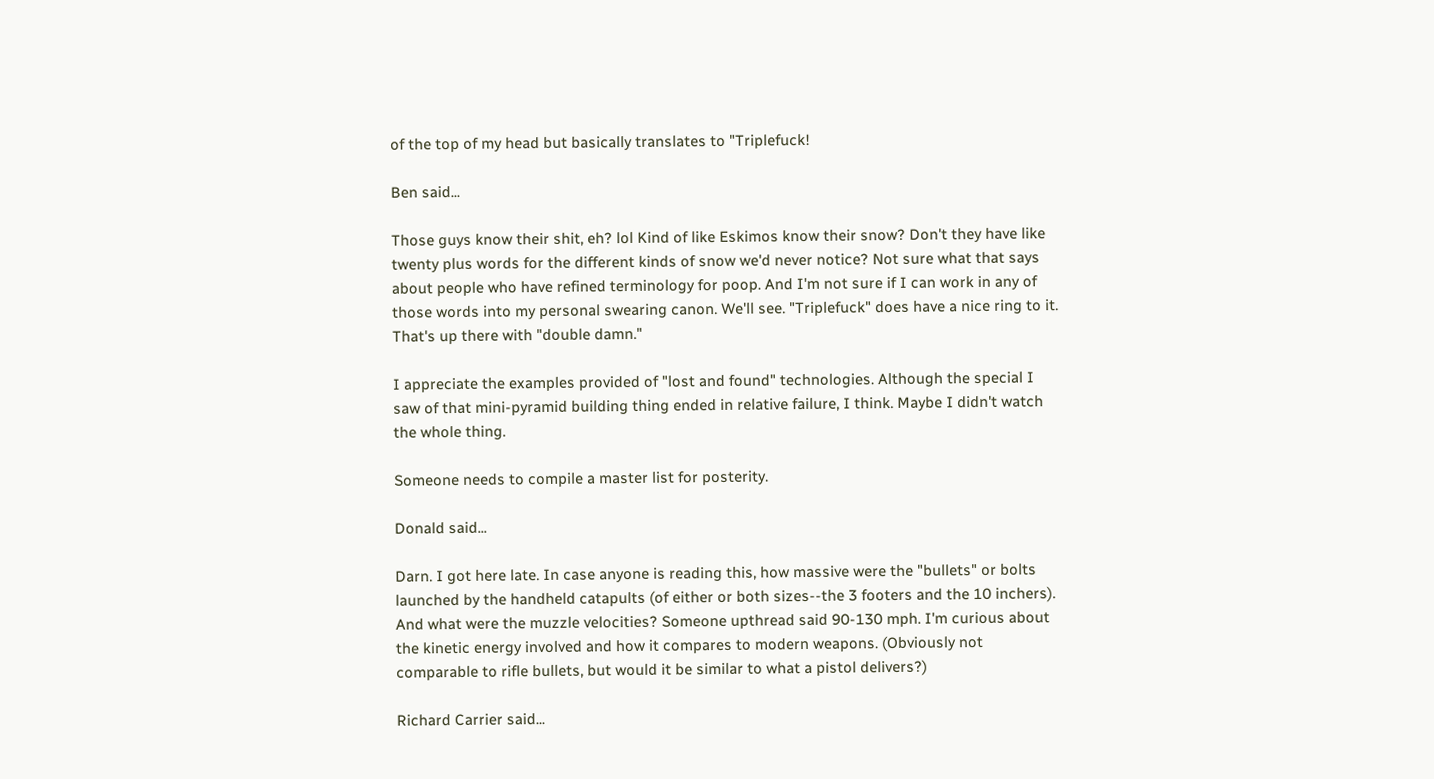of the top of my head but basically translates to "Triplefuck!

Ben said...

Those guys know their shit, eh? lol Kind of like Eskimos know their snow? Don't they have like twenty plus words for the different kinds of snow we'd never notice? Not sure what that says about people who have refined terminology for poop. And I'm not sure if I can work in any of those words into my personal swearing canon. We'll see. "Triplefuck" does have a nice ring to it. That's up there with "double damn."

I appreciate the examples provided of "lost and found" technologies. Although the special I saw of that mini-pyramid building thing ended in relative failure, I think. Maybe I didn't watch the whole thing.

Someone needs to compile a master list for posterity.

Donald said...

Darn. I got here late. In case anyone is reading this, how massive were the "bullets" or bolts launched by the handheld catapults (of either or both sizes--the 3 footers and the 10 inchers).
And what were the muzzle velocities? Someone upthread said 90-130 mph. I'm curious about the kinetic energy involved and how it compares to modern weapons. (Obviously not comparable to rifle bullets, but would it be similar to what a pistol delivers?)

Richard Carrier said...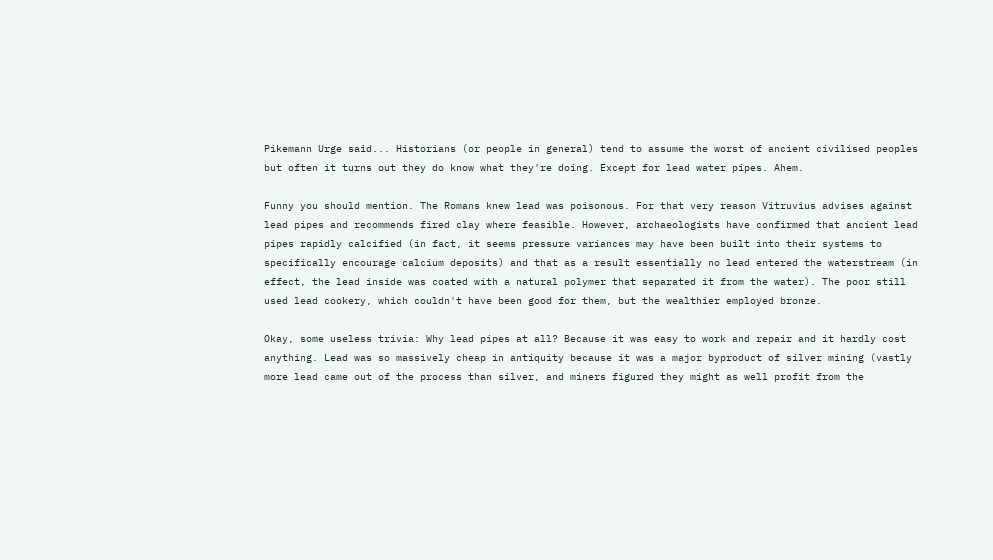Pikemann Urge said... Historians (or people in general) tend to assume the worst of ancient civilised peoples but often it turns out they do know what they're doing. Except for lead water pipes. Ahem.

Funny you should mention. The Romans knew lead was poisonous. For that very reason Vitruvius advises against lead pipes and recommends fired clay where feasible. However, archaeologists have confirmed that ancient lead pipes rapidly calcified (in fact, it seems pressure variances may have been built into their systems to specifically encourage calcium deposits) and that as a result essentially no lead entered the waterstream (in effect, the lead inside was coated with a natural polymer that separated it from the water). The poor still used lead cookery, which couldn't have been good for them, but the wealthier employed bronze.

Okay, some useless trivia: Why lead pipes at all? Because it was easy to work and repair and it hardly cost anything. Lead was so massively cheap in antiquity because it was a major byproduct of silver mining (vastly more lead came out of the process than silver, and miners figured they might as well profit from the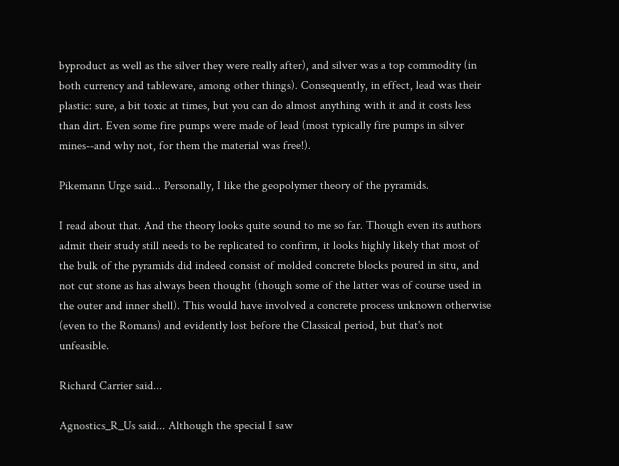byproduct as well as the silver they were really after), and silver was a top commodity (in both currency and tableware, among other things). Consequently, in effect, lead was their plastic: sure, a bit toxic at times, but you can do almost anything with it and it costs less than dirt. Even some fire pumps were made of lead (most typically fire pumps in silver mines--and why not, for them the material was free!).

Pikemann Urge said... Personally, I like the geopolymer theory of the pyramids.

I read about that. And the theory looks quite sound to me so far. Though even its authors admit their study still needs to be replicated to confirm, it looks highly likely that most of the bulk of the pyramids did indeed consist of molded concrete blocks poured in situ, and not cut stone as has always been thought (though some of the latter was of course used in the outer and inner shell). This would have involved a concrete process unknown otherwise (even to the Romans) and evidently lost before the Classical period, but that's not unfeasible.

Richard Carrier said...

Agnostics_R_Us said... Although the special I saw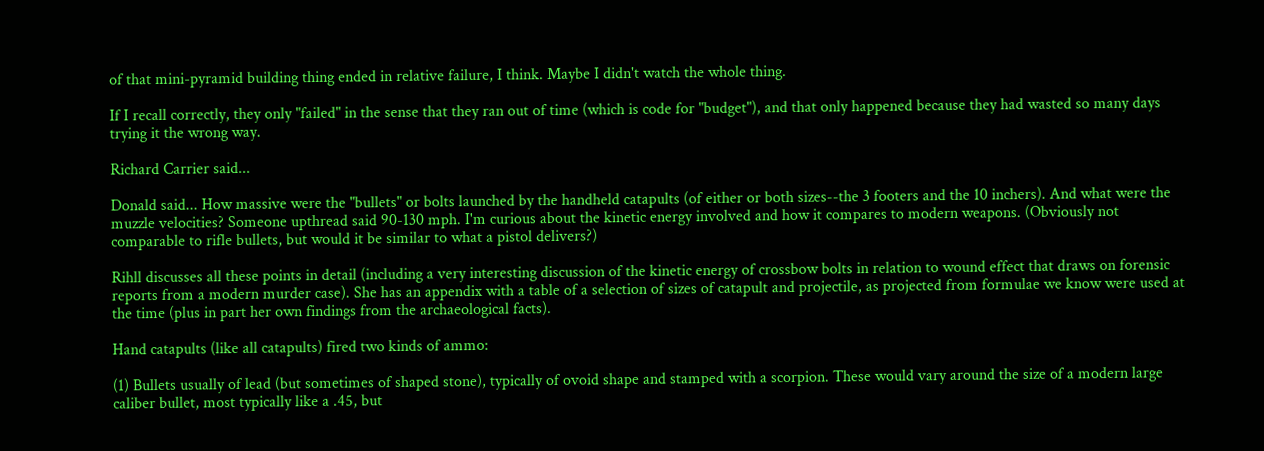of that mini-pyramid building thing ended in relative failure, I think. Maybe I didn't watch the whole thing.

If I recall correctly, they only "failed" in the sense that they ran out of time (which is code for "budget"), and that only happened because they had wasted so many days trying it the wrong way.

Richard Carrier said...

Donald said... How massive were the "bullets" or bolts launched by the handheld catapults (of either or both sizes--the 3 footers and the 10 inchers). And what were the muzzle velocities? Someone upthread said 90-130 mph. I'm curious about the kinetic energy involved and how it compares to modern weapons. (Obviously not comparable to rifle bullets, but would it be similar to what a pistol delivers?)

Rihll discusses all these points in detail (including a very interesting discussion of the kinetic energy of crossbow bolts in relation to wound effect that draws on forensic reports from a modern murder case). She has an appendix with a table of a selection of sizes of catapult and projectile, as projected from formulae we know were used at the time (plus in part her own findings from the archaeological facts).

Hand catapults (like all catapults) fired two kinds of ammo:

(1) Bullets usually of lead (but sometimes of shaped stone), typically of ovoid shape and stamped with a scorpion. These would vary around the size of a modern large caliber bullet, most typically like a .45, but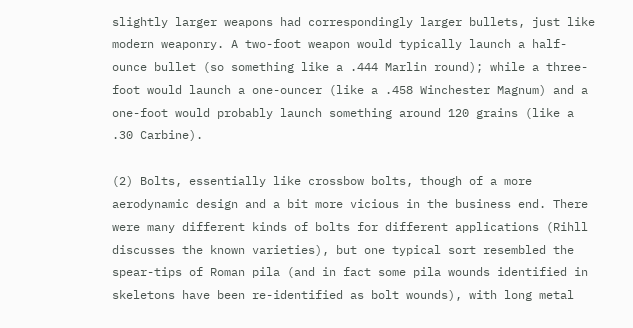slightly larger weapons had correspondingly larger bullets, just like modern weaponry. A two-foot weapon would typically launch a half-ounce bullet (so something like a .444 Marlin round); while a three-foot would launch a one-ouncer (like a .458 Winchester Magnum) and a one-foot would probably launch something around 120 grains (like a .30 Carbine).

(2) Bolts, essentially like crossbow bolts, though of a more aerodynamic design and a bit more vicious in the business end. There were many different kinds of bolts for different applications (Rihll discusses the known varieties), but one typical sort resembled the spear-tips of Roman pila (and in fact some pila wounds identified in skeletons have been re-identified as bolt wounds), with long metal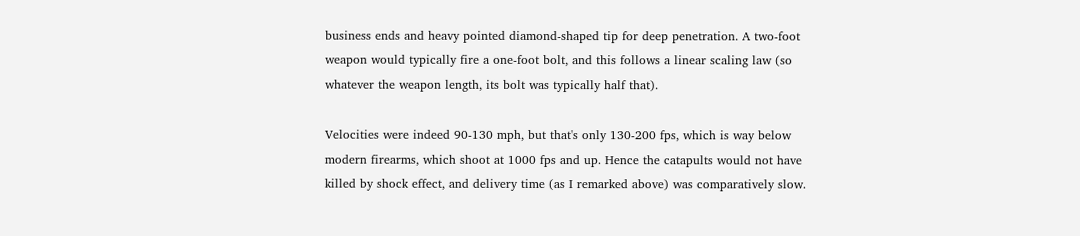business ends and heavy pointed diamond-shaped tip for deep penetration. A two-foot weapon would typically fire a one-foot bolt, and this follows a linear scaling law (so whatever the weapon length, its bolt was typically half that).

Velocities were indeed 90-130 mph, but that's only 130-200 fps, which is way below modern firearms, which shoot at 1000 fps and up. Hence the catapults would not have killed by shock effect, and delivery time (as I remarked above) was comparatively slow.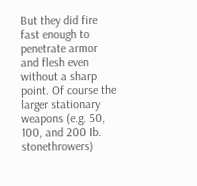But they did fire fast enough to penetrate armor and flesh even without a sharp point. Of course the larger stationary weapons (e.g. 50, 100, and 200 Ib. stonethrowers)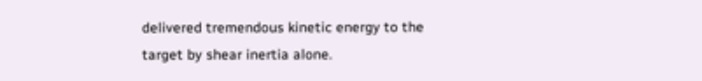delivered tremendous kinetic energy to the target by shear inertia alone.